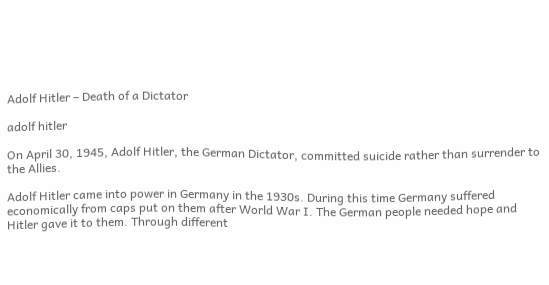Adolf Hitler – Death of a Dictator

adolf hitler

On April 30, 1945, Adolf Hitler, the German Dictator, committed suicide rather than surrender to the Allies.

Adolf Hitler came into power in Germany in the 1930s. During this time Germany suffered economically from caps put on them after World War I. The German people needed hope and Hitler gave it to them. Through different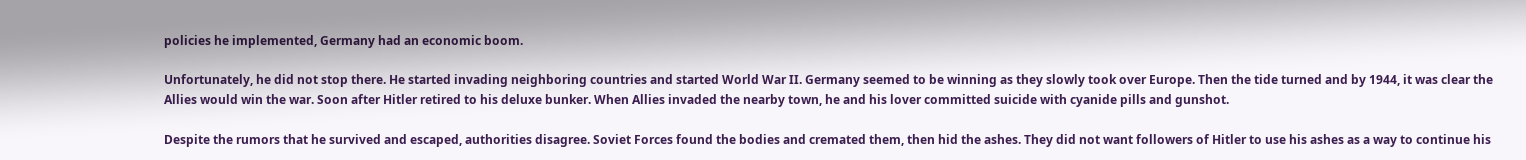policies he implemented, Germany had an economic boom.

Unfortunately, he did not stop there. He started invading neighboring countries and started World War II. Germany seemed to be winning as they slowly took over Europe. Then the tide turned and by 1944, it was clear the Allies would win the war. Soon after Hitler retired to his deluxe bunker. When Allies invaded the nearby town, he and his lover committed suicide with cyanide pills and gunshot.

Despite the rumors that he survived and escaped, authorities disagree. Soviet Forces found the bodies and cremated them, then hid the ashes. They did not want followers of Hitler to use his ashes as a way to continue his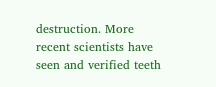destruction. More recent scientists have seen and verified teeth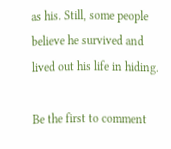as his. Still, some people believe he survived and lived out his life in hiding.

Be the first to comment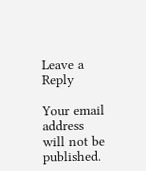Leave a Reply

Your email address will not be published.